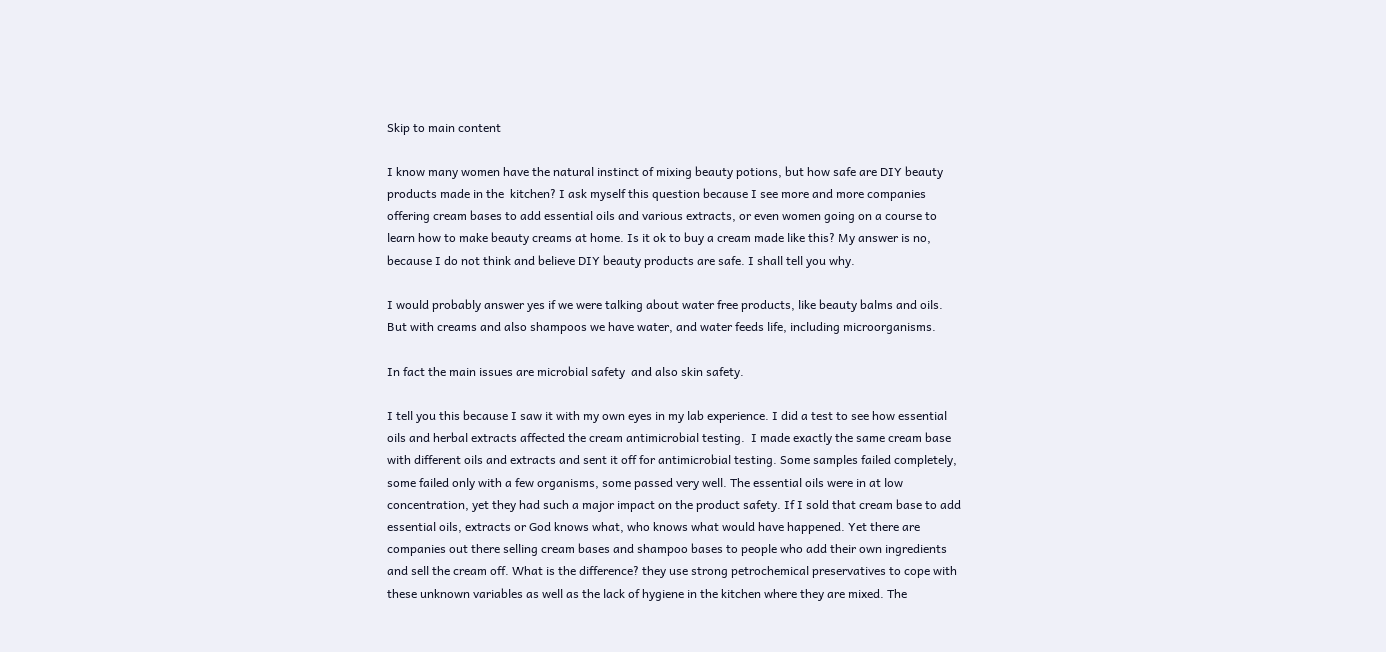Skip to main content

I know many women have the natural instinct of mixing beauty potions, but how safe are DIY beauty products made in the  kitchen? I ask myself this question because I see more and more companies offering cream bases to add essential oils and various extracts, or even women going on a course to learn how to make beauty creams at home. Is it ok to buy a cream made like this? My answer is no, because I do not think and believe DIY beauty products are safe. I shall tell you why.

I would probably answer yes if we were talking about water free products, like beauty balms and oils. But with creams and also shampoos we have water, and water feeds life, including microorganisms.

In fact the main issues are microbial safety  and also skin safety.

I tell you this because I saw it with my own eyes in my lab experience. I did a test to see how essential oils and herbal extracts affected the cream antimicrobial testing.  I made exactly the same cream base with different oils and extracts and sent it off for antimicrobial testing. Some samples failed completely, some failed only with a few organisms, some passed very well. The essential oils were in at low concentration, yet they had such a major impact on the product safety. If I sold that cream base to add essential oils, extracts or God knows what, who knows what would have happened. Yet there are companies out there selling cream bases and shampoo bases to people who add their own ingredients and sell the cream off. What is the difference? they use strong petrochemical preservatives to cope with these unknown variables as well as the lack of hygiene in the kitchen where they are mixed. The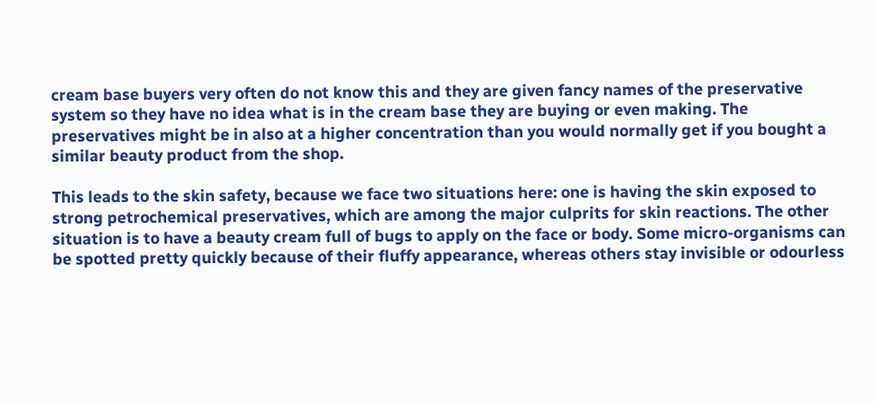cream base buyers very often do not know this and they are given fancy names of the preservative system so they have no idea what is in the cream base they are buying or even making. The preservatives might be in also at a higher concentration than you would normally get if you bought a similar beauty product from the shop.

This leads to the skin safety, because we face two situations here: one is having the skin exposed to strong petrochemical preservatives, which are among the major culprits for skin reactions. The other situation is to have a beauty cream full of bugs to apply on the face or body. Some micro-organisms can be spotted pretty quickly because of their fluffy appearance, whereas others stay invisible or odourless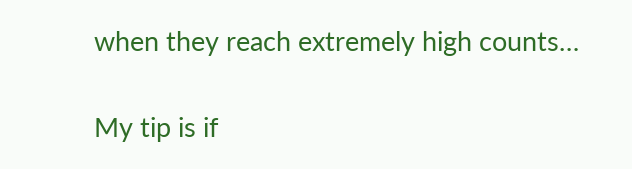when they reach extremely high counts…

My tip is if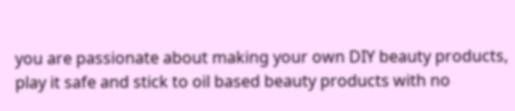you are passionate about making your own DIY beauty products, play it safe and stick to oil based beauty products with no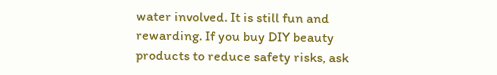water involved. It is still fun and rewarding. If you buy DIY beauty products to reduce safety risks, ask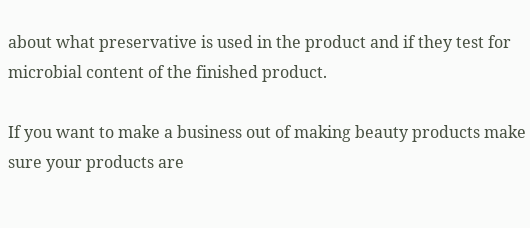about what preservative is used in the product and if they test for microbial content of the finished product.

If you want to make a business out of making beauty products make sure your products are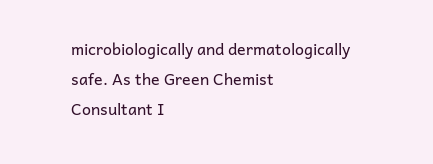microbiologically and dermatologically safe. As the Green Chemist Consultant I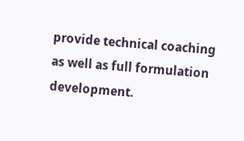provide technical coaching as well as full formulation development.